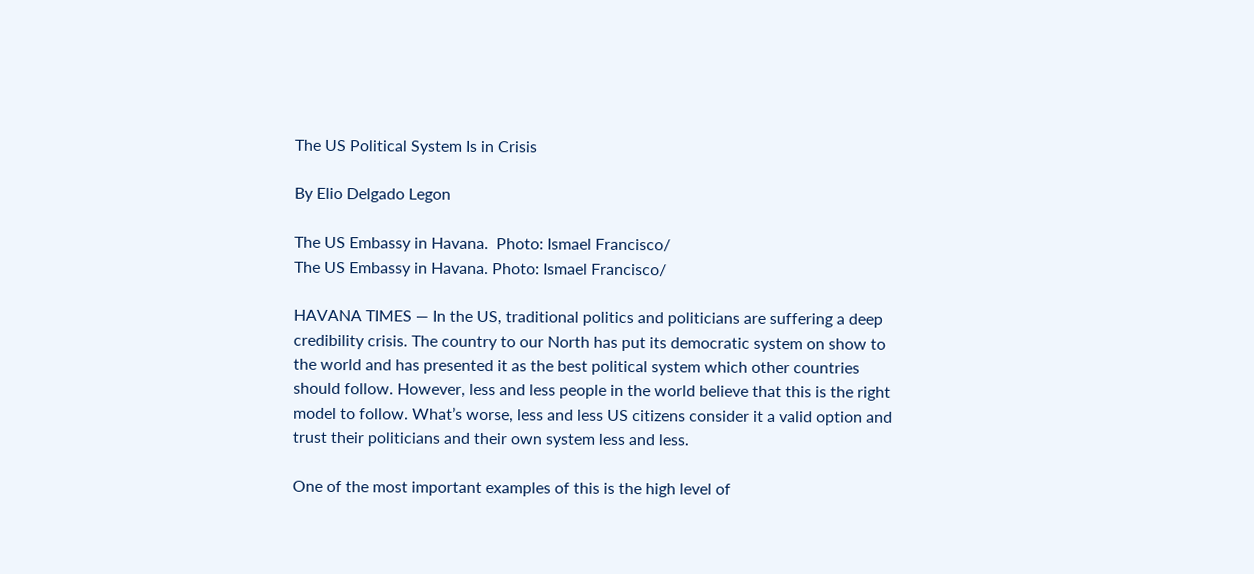The US Political System Is in Crisis

By Elio Delgado Legon

The US Embassy in Havana.  Photo: Ismael Francisco/
The US Embassy in Havana. Photo: Ismael Francisco/

HAVANA TIMES — In the US, traditional politics and politicians are suffering a deep credibility crisis. The country to our North has put its democratic system on show to the world and has presented it as the best political system which other countries should follow. However, less and less people in the world believe that this is the right model to follow. What’s worse, less and less US citizens consider it a valid option and trust their politicians and their own system less and less.

One of the most important examples of this is the high level of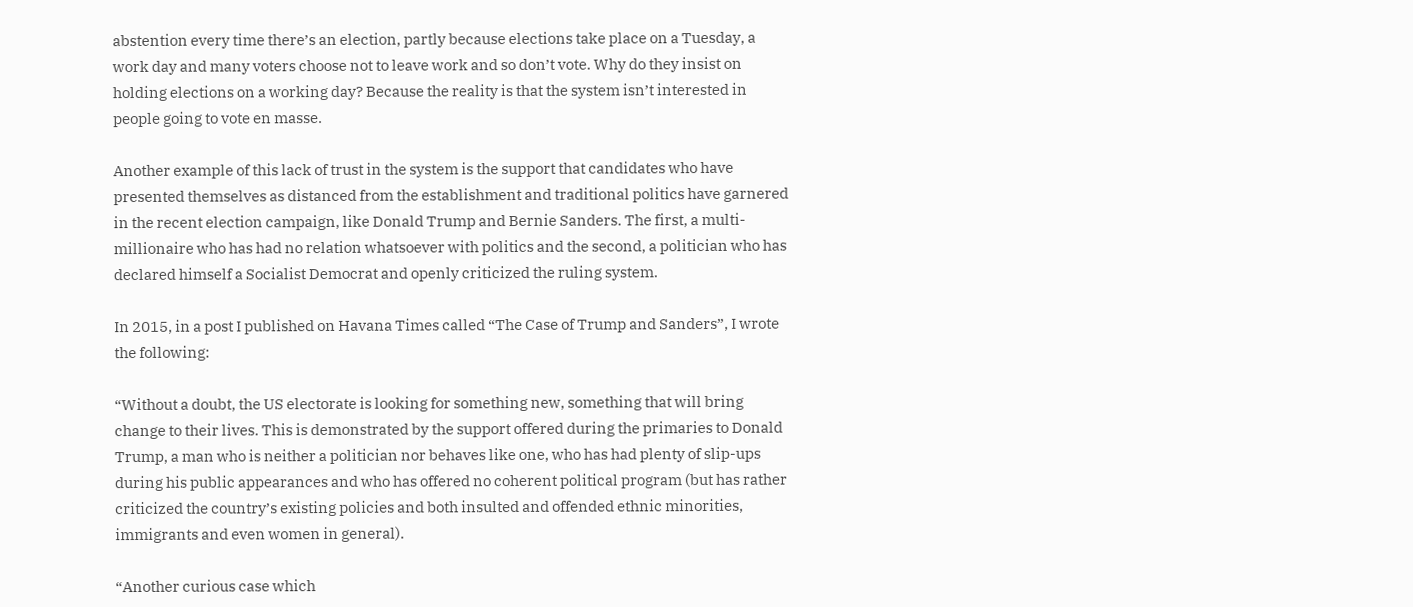abstention every time there’s an election, partly because elections take place on a Tuesday, a work day and many voters choose not to leave work and so don’t vote. Why do they insist on holding elections on a working day? Because the reality is that the system isn’t interested in people going to vote en masse.

Another example of this lack of trust in the system is the support that candidates who have presented themselves as distanced from the establishment and traditional politics have garnered in the recent election campaign, like Donald Trump and Bernie Sanders. The first, a multi-millionaire who has had no relation whatsoever with politics and the second, a politician who has declared himself a Socialist Democrat and openly criticized the ruling system.

In 2015, in a post I published on Havana Times called “The Case of Trump and Sanders”, I wrote the following:

“Without a doubt, the US electorate is looking for something new, something that will bring change to their lives. This is demonstrated by the support offered during the primaries to Donald Trump, a man who is neither a politician nor behaves like one, who has had plenty of slip-ups during his public appearances and who has offered no coherent political program (but has rather criticized the country’s existing policies and both insulted and offended ethnic minorities, immigrants and even women in general).

“Another curious case which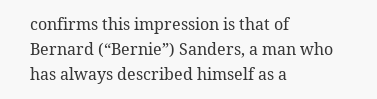confirms this impression is that of Bernard (“Bernie”) Sanders, a man who has always described himself as a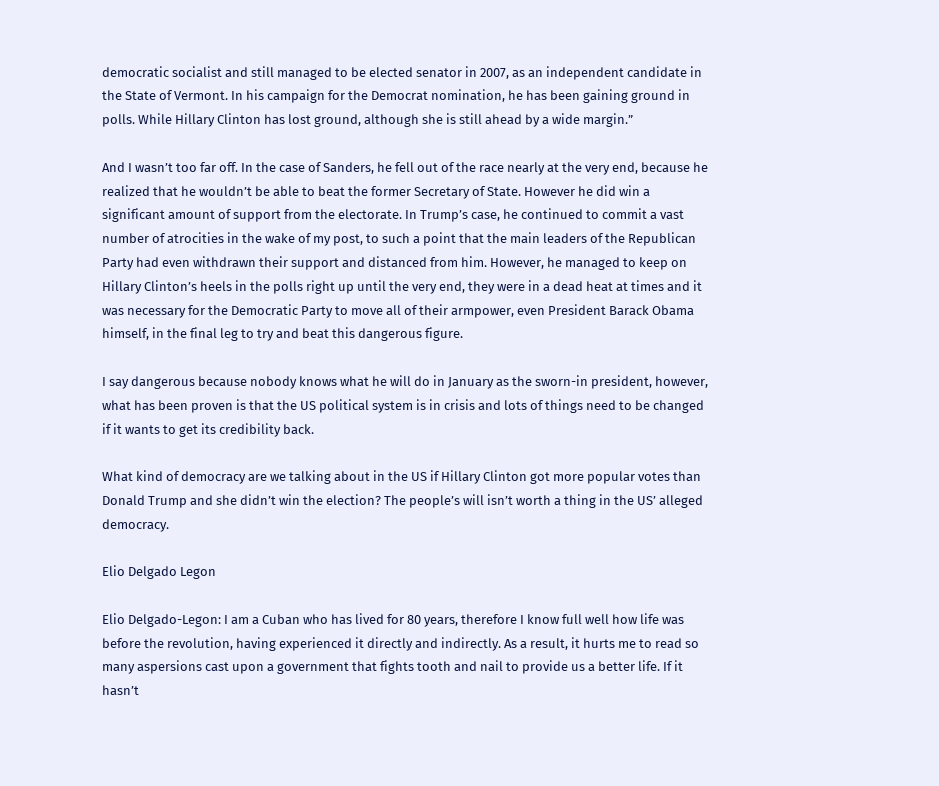democratic socialist and still managed to be elected senator in 2007, as an independent candidate in the State of Vermont. In his campaign for the Democrat nomination, he has been gaining ground in polls. While Hillary Clinton has lost ground, although she is still ahead by a wide margin.”

And I wasn’t too far off. In the case of Sanders, he fell out of the race nearly at the very end, because he realized that he wouldn’t be able to beat the former Secretary of State. However he did win a significant amount of support from the electorate. In Trump’s case, he continued to commit a vast number of atrocities in the wake of my post, to such a point that the main leaders of the Republican Party had even withdrawn their support and distanced from him. However, he managed to keep on Hillary Clinton’s heels in the polls right up until the very end, they were in a dead heat at times and it was necessary for the Democratic Party to move all of their armpower, even President Barack Obama himself, in the final leg to try and beat this dangerous figure.

I say dangerous because nobody knows what he will do in January as the sworn-in president, however, what has been proven is that the US political system is in crisis and lots of things need to be changed if it wants to get its credibility back.

What kind of democracy are we talking about in the US if Hillary Clinton got more popular votes than Donald Trump and she didn’t win the election? The people’s will isn’t worth a thing in the US’ alleged democracy.

Elio Delgado Legon

Elio Delgado-Legon: I am a Cuban who has lived for 80 years, therefore I know full well how life was before the revolution, having experienced it directly and indirectly. As a result, it hurts me to read so many aspersions cast upon a government that fights tooth and nail to provide us a better life. If it hasn’t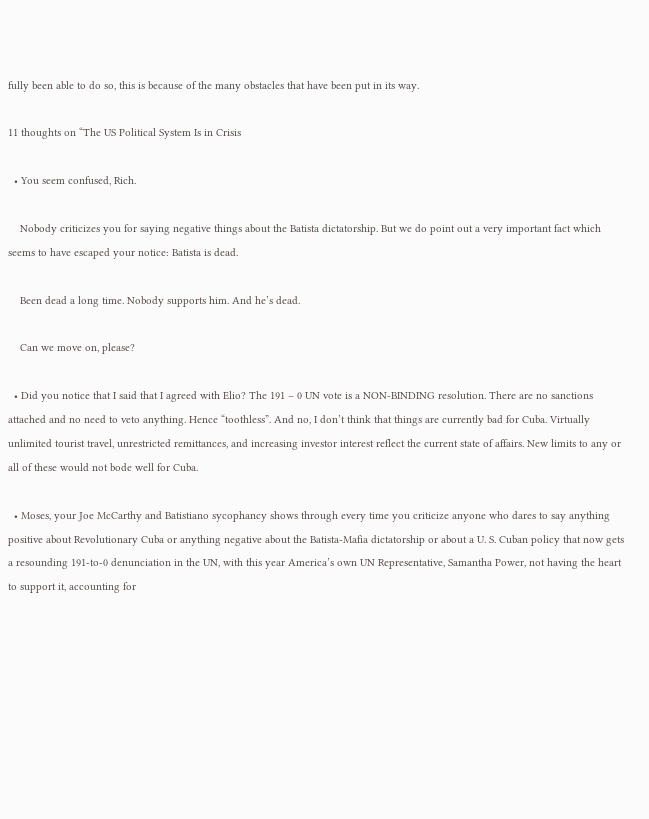fully been able to do so, this is because of the many obstacles that have been put in its way.

11 thoughts on “The US Political System Is in Crisis

  • You seem confused, Rich.

    Nobody criticizes you for saying negative things about the Batista dictatorship. But we do point out a very important fact which seems to have escaped your notice: Batista is dead.

    Been dead a long time. Nobody supports him. And he’s dead.

    Can we move on, please?

  • Did you notice that I said that I agreed with Elio? The 191 – 0 UN vote is a NON-BINDING resolution. There are no sanctions attached and no need to veto anything. Hence “toothless”. And no, I don’t think that things are currently bad for Cuba. Virtually unlimited tourist travel, unrestricted remittances, and increasing investor interest reflect the current state of affairs. New limits to any or all of these would not bode well for Cuba.

  • Moses, your Joe McCarthy and Batistiano sycophancy shows through every time you criticize anyone who dares to say anything positive about Revolutionary Cuba or anything negative about the Batista-Mafia dictatorship or about a U. S. Cuban policy that now gets a resounding 191-to-0 denunciation in the UN, with this year America’s own UN Representative, Samantha Power, not having the heart to support it, accounting for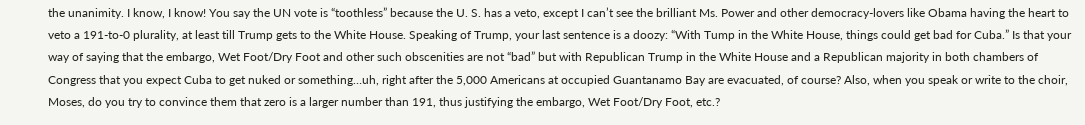the unanimity. I know, I know! You say the UN vote is “toothless” because the U. S. has a veto, except I can’t see the brilliant Ms. Power and other democracy-lovers like Obama having the heart to veto a 191-to-0 plurality, at least till Trump gets to the White House. Speaking of Trump, your last sentence is a doozy: “With Tump in the White House, things could get bad for Cuba.” Is that your way of saying that the embargo, Wet Foot/Dry Foot and other such obscenities are not “bad” but with Republican Trump in the White House and a Republican majority in both chambers of Congress that you expect Cuba to get nuked or something…uh, right after the 5,000 Americans at occupied Guantanamo Bay are evacuated, of course? Also, when you speak or write to the choir, Moses, do you try to convince them that zero is a larger number than 191, thus justifying the embargo, Wet Foot/Dry Foot, etc.?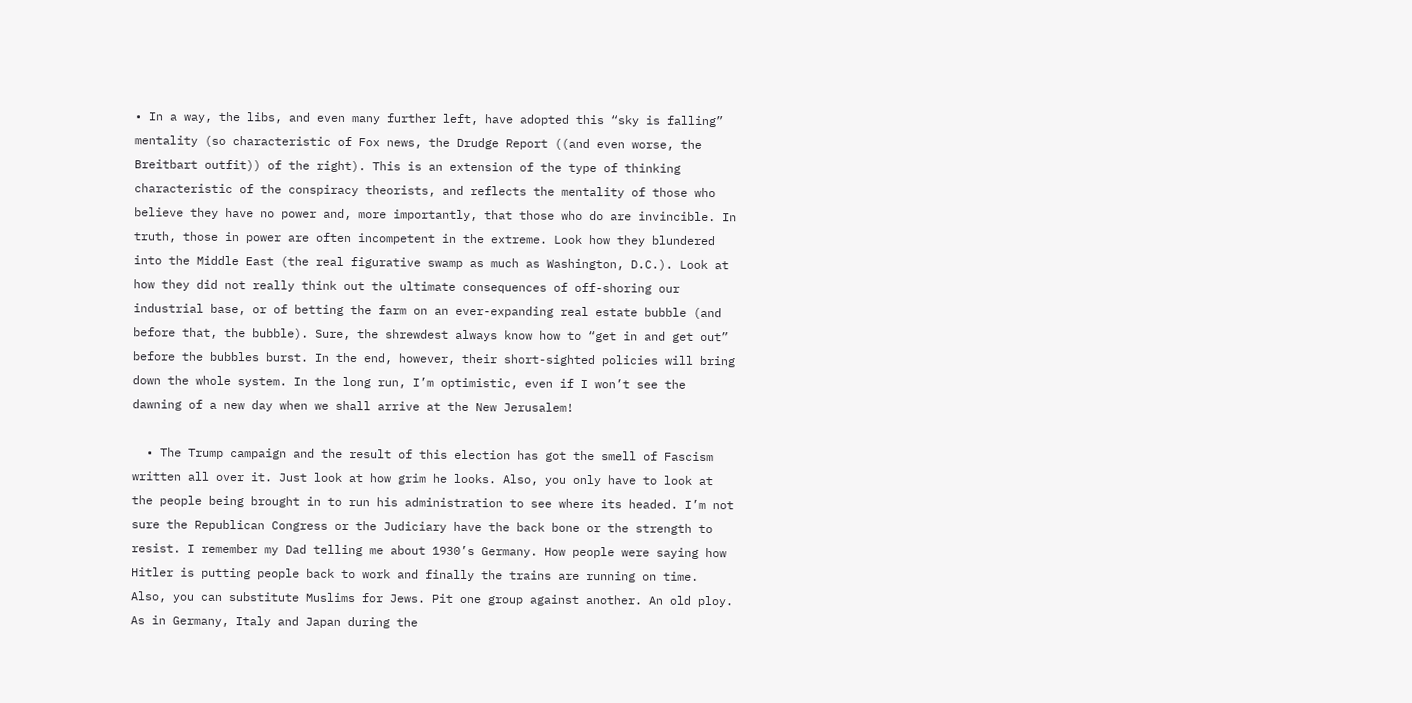• In a way, the libs, and even many further left, have adopted this “sky is falling” mentality (so characteristic of Fox news, the Drudge Report ((and even worse, the Breitbart outfit)) of the right). This is an extension of the type of thinking characteristic of the conspiracy theorists, and reflects the mentality of those who believe they have no power and, more importantly, that those who do are invincible. In truth, those in power are often incompetent in the extreme. Look how they blundered into the Middle East (the real figurative swamp as much as Washington, D.C.). Look at how they did not really think out the ultimate consequences of off-shoring our industrial base, or of betting the farm on an ever-expanding real estate bubble (and before that, the bubble). Sure, the shrewdest always know how to “get in and get out” before the bubbles burst. In the end, however, their short-sighted policies will bring down the whole system. In the long run, I’m optimistic, even if I won’t see the dawning of a new day when we shall arrive at the New Jerusalem!

  • The Trump campaign and the result of this election has got the smell of Fascism written all over it. Just look at how grim he looks. Also, you only have to look at the people being brought in to run his administration to see where its headed. I’m not sure the Republican Congress or the Judiciary have the back bone or the strength to resist. I remember my Dad telling me about 1930’s Germany. How people were saying how Hitler is putting people back to work and finally the trains are running on time. Also, you can substitute Muslims for Jews. Pit one group against another. An old ploy. As in Germany, Italy and Japan during the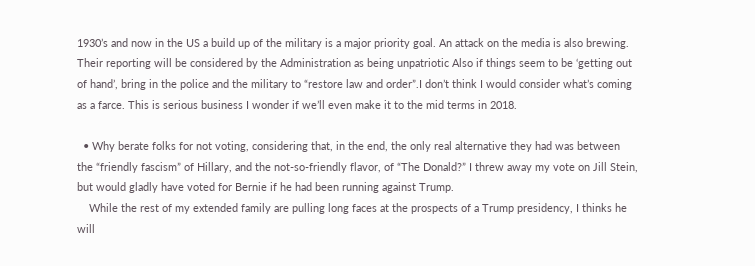1930’s and now in the US a build up of the military is a major priority goal. An attack on the media is also brewing. Their reporting will be considered by the Administration as being unpatriotic Also if things seem to be ‘getting out of hand’, bring in the police and the military to “restore law and order”.I don’t think I would consider what’s coming as a farce. This is serious business I wonder if we’ll even make it to the mid terms in 2018.

  • Why berate folks for not voting, considering that, in the end, the only real alternative they had was between the “friendly fascism” of Hillary, and the not-so-friendly flavor, of “The Donald?” I threw away my vote on Jill Stein, but would gladly have voted for Bernie if he had been running against Trump.
    While the rest of my extended family are pulling long faces at the prospects of a Trump presidency, I thinks he will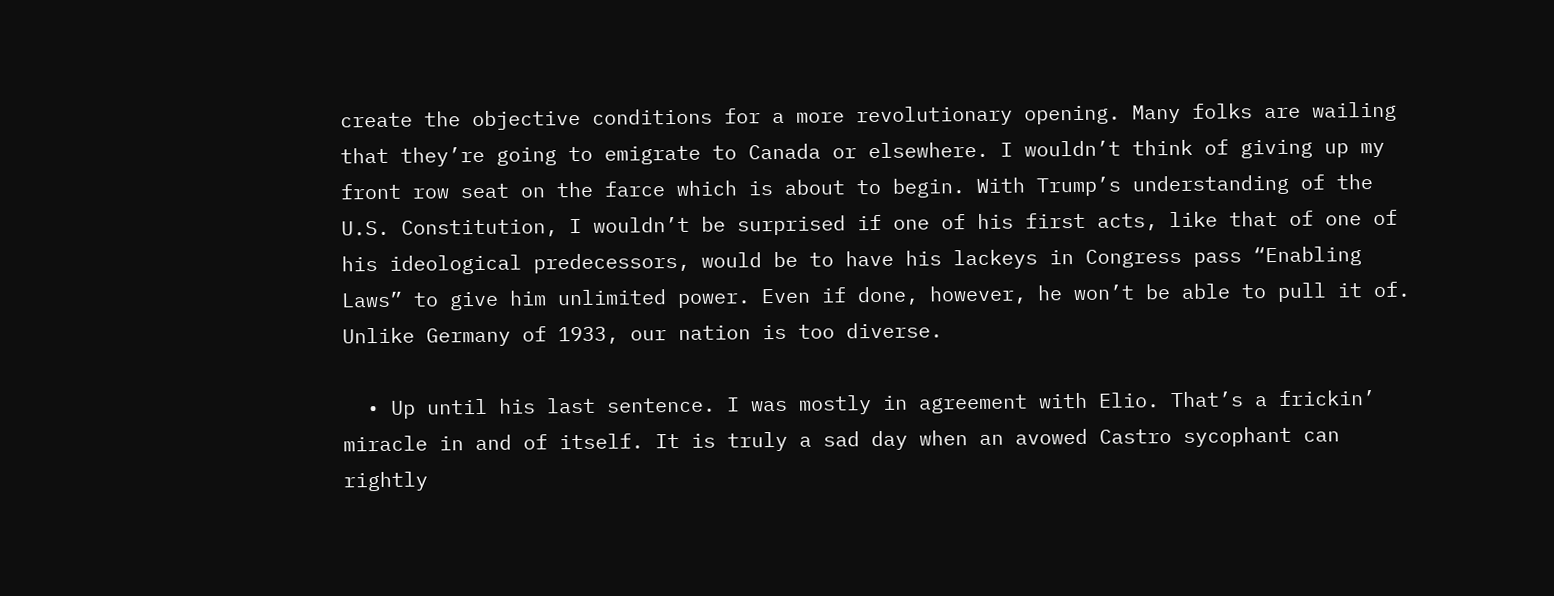create the objective conditions for a more revolutionary opening. Many folks are wailing that they’re going to emigrate to Canada or elsewhere. I wouldn’t think of giving up my front row seat on the farce which is about to begin. With Trump’s understanding of the U.S. Constitution, I wouldn’t be surprised if one of his first acts, like that of one of his ideological predecessors, would be to have his lackeys in Congress pass “Enabling Laws” to give him unlimited power. Even if done, however, he won’t be able to pull it of. Unlike Germany of 1933, our nation is too diverse.

  • Up until his last sentence. I was mostly in agreement with Elio. That’s a frickin’ miracle in and of itself. It is truly a sad day when an avowed Castro sycophant can rightly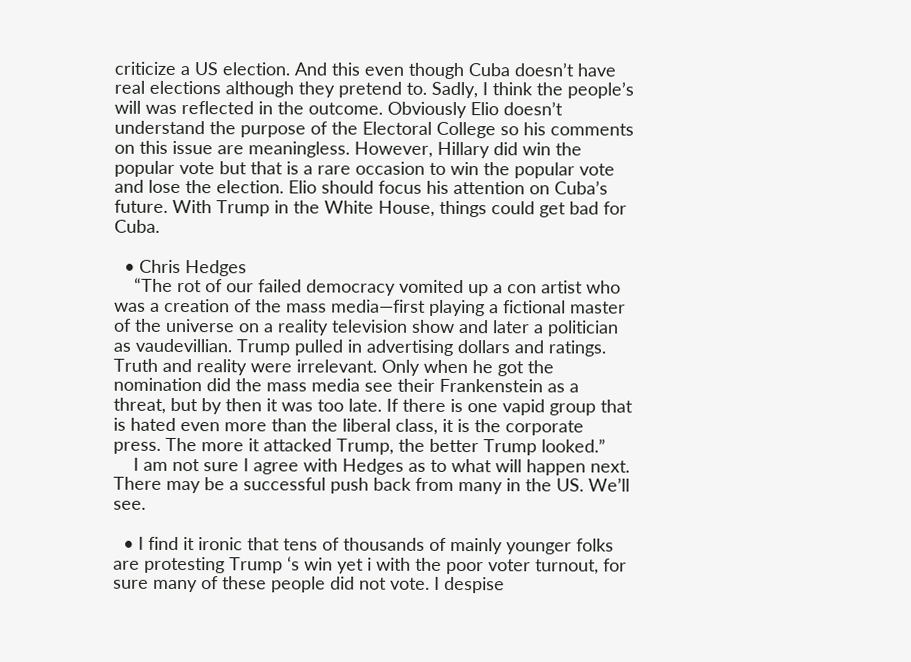criticize a US election. And this even though Cuba doesn’t have real elections although they pretend to. Sadly, I think the people’s will was reflected in the outcome. Obviously Elio doesn’t understand the purpose of the Electoral College so his comments on this issue are meaningless. However, Hillary did win the popular vote but that is a rare occasion to win the popular vote and lose the election. Elio should focus his attention on Cuba’s future. With Trump in the White House, things could get bad for Cuba.

  • Chris Hedges
    “The rot of our failed democracy vomited up a con artist who was a creation of the mass media—first playing a fictional master of the universe on a reality television show and later a politician as vaudevillian. Trump pulled in advertising dollars and ratings. Truth and reality were irrelevant. Only when he got the nomination did the mass media see their Frankenstein as a threat, but by then it was too late. If there is one vapid group that is hated even more than the liberal class, it is the corporate press. The more it attacked Trump, the better Trump looked.”
    I am not sure I agree with Hedges as to what will happen next. There may be a successful push back from many in the US. We’ll see.

  • I find it ironic that tens of thousands of mainly younger folks are protesting Trump ‘s win yet i with the poor voter turnout, for sure many of these people did not vote. I despise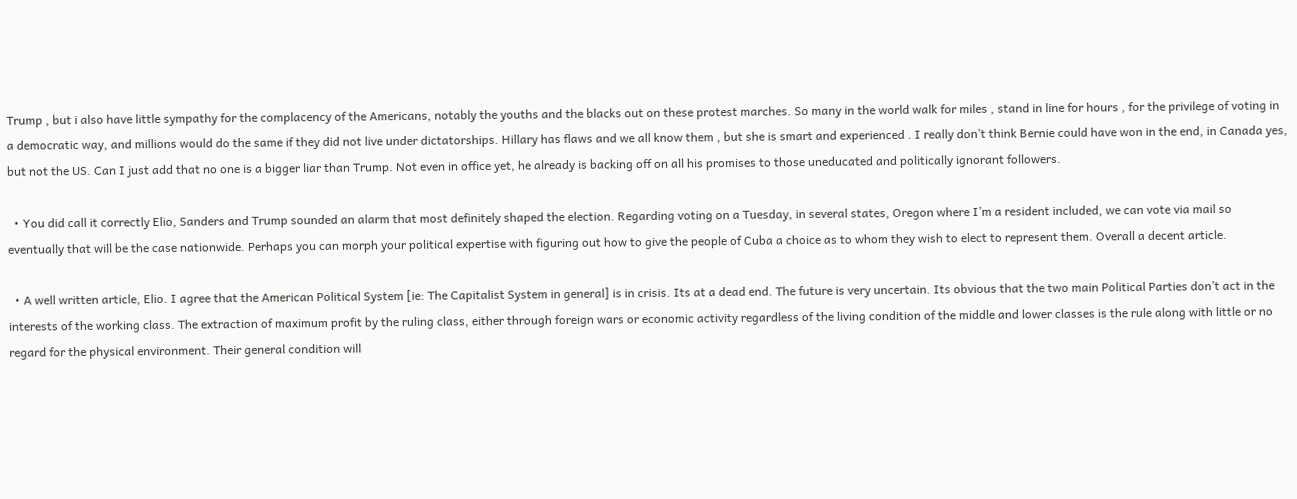Trump , but i also have little sympathy for the complacency of the Americans, notably the youths and the blacks out on these protest marches. So many in the world walk for miles , stand in line for hours , for the privilege of voting in a democratic way, and millions would do the same if they did not live under dictatorships. Hillary has flaws and we all know them , but she is smart and experienced . I really don’t think Bernie could have won in the end, in Canada yes, but not the US. Can I just add that no one is a bigger liar than Trump. Not even in office yet, he already is backing off on all his promises to those uneducated and politically ignorant followers.

  • You did call it correctly Elio, Sanders and Trump sounded an alarm that most definitely shaped the election. Regarding voting on a Tuesday, in several states, Oregon where I’m a resident included, we can vote via mail so eventually that will be the case nationwide. Perhaps you can morph your political expertise with figuring out how to give the people of Cuba a choice as to whom they wish to elect to represent them. Overall a decent article.

  • A well written article, Elio. I agree that the American Political System [ie: The Capitalist System in general] is in crisis. Its at a dead end. The future is very uncertain. Its obvious that the two main Political Parties don’t act in the interests of the working class. The extraction of maximum profit by the ruling class, either through foreign wars or economic activity regardless of the living condition of the middle and lower classes is the rule along with little or no regard for the physical environment. Their general condition will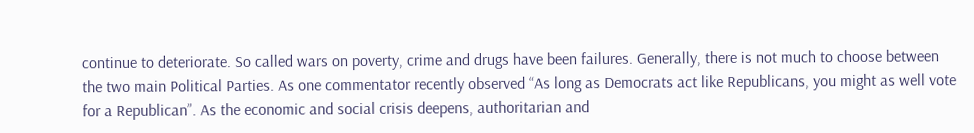continue to deteriorate. So called wars on poverty, crime and drugs have been failures. Generally, there is not much to choose between the two main Political Parties. As one commentator recently observed “As long as Democrats act like Republicans, you might as well vote for a Republican”. As the economic and social crisis deepens, authoritarian and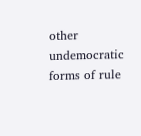other undemocratic forms of rule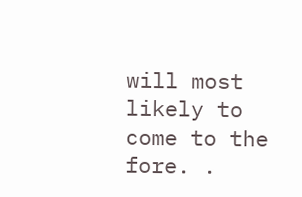will most likely to come to the fore. .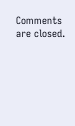Comments are closed.